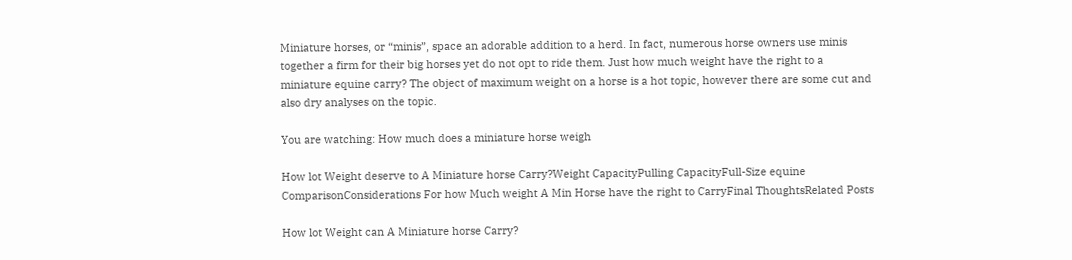Miniature horses, or “minis”, space an adorable addition to a herd. In fact, numerous horse owners use minis together a firm for their big horses yet do not opt to ride them. Just how much weight have the right to a miniature equine carry? The object of maximum weight on a horse is a hot topic, however there are some cut and also dry analyses on the topic.

You are watching: How much does a miniature horse weigh

How lot Weight deserve to A Miniature horse Carry?Weight CapacityPulling CapacityFull-Size equine ComparisonConsiderations For how Much weight A Min Horse have the right to CarryFinal ThoughtsRelated Posts

How lot Weight can A Miniature horse Carry?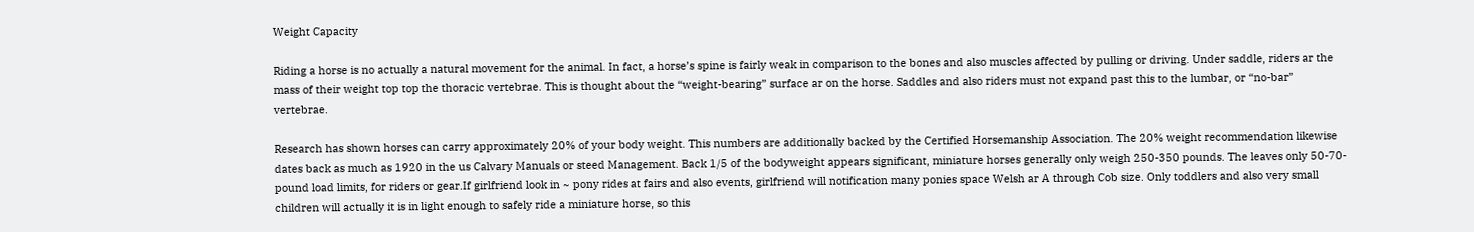Weight Capacity

Riding a horse is no actually a natural movement for the animal. In fact, a horse’s spine is fairly weak in comparison to the bones and also muscles affected by pulling or driving. Under saddle, riders ar the mass of their weight top top the thoracic vertebrae. This is thought about the “weight-bearing” surface ar on the horse. Saddles and also riders must not expand past this to the lumbar, or “no-bar” vertebrae.

Research has shown horses can carry approximately 20% of your body weight. This numbers are additionally backed by the Certified Horsemanship Association. The 20% weight recommendation likewise dates back as much as 1920 in the us Calvary Manuals or steed Management. Back 1/5 of the bodyweight appears significant, miniature horses generally only weigh 250-350 pounds. The leaves only 50-70-pound load limits, for riders or gear.If girlfriend look in ~ pony rides at fairs and also events, girlfriend will notification many ponies space Welsh ar A through Cob size. Only toddlers and also very small children will actually it is in light enough to safely ride a miniature horse, so this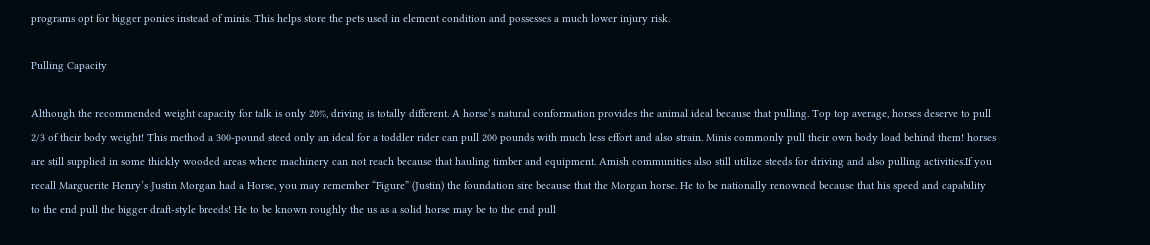programs opt for bigger ponies instead of minis. This helps store the pets used in element condition and possesses a much lower injury risk.

Pulling Capacity

Although the recommended weight capacity for talk is only 20%, driving is totally different. A horse’s natural conformation provides the animal ideal because that pulling. Top top average, horses deserve to pull 2/3 of their body weight! This method a 300-pound steed only an ideal for a toddler rider can pull 200 pounds with much less effort and also strain. Minis commonly pull their own body load behind them! horses are still supplied in some thickly wooded areas where machinery can not reach because that hauling timber and equipment. Amish communities also still utilize steeds for driving and also pulling activities.If you recall Marguerite Henry’s Justin Morgan had a Horse, you may remember “Figure” (Justin) the foundation sire because that the Morgan horse. He to be nationally renowned because that his speed and capability to the end pull the bigger draft-style breeds! He to be known roughly the us as a solid horse may be to the end pull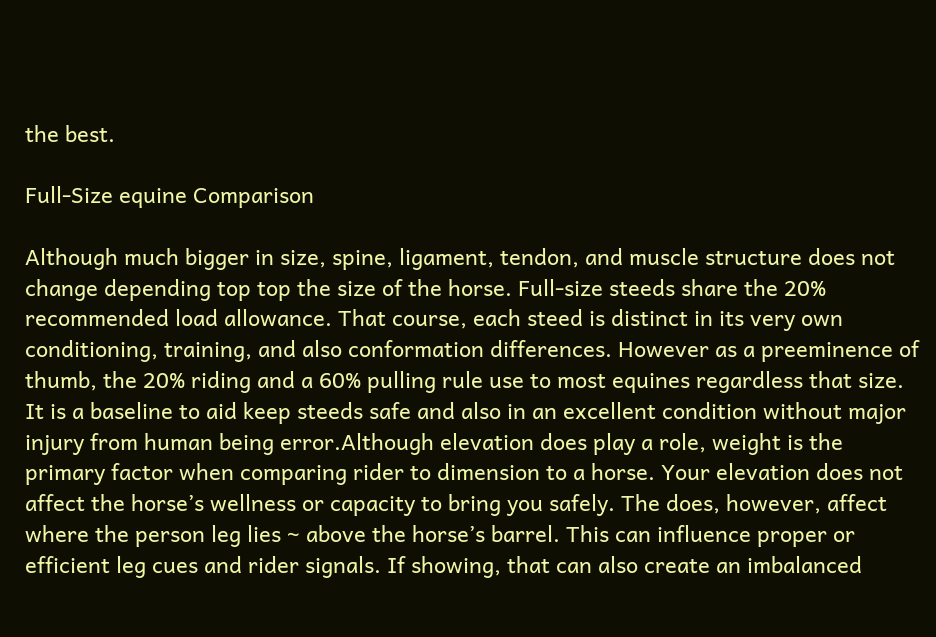the best.

Full-Size equine Comparison

Although much bigger in size, spine, ligament, tendon, and muscle structure does not change depending top top the size of the horse. Full-size steeds share the 20% recommended load allowance. That course, each steed is distinct in its very own conditioning, training, and also conformation differences. However as a preeminence of thumb, the 20% riding and a 60% pulling rule use to most equines regardless that size. It is a baseline to aid keep steeds safe and also in an excellent condition without major injury from human being error.Although elevation does play a role, weight is the primary factor when comparing rider to dimension to a horse. Your elevation does not affect the horse’s wellness or capacity to bring you safely. The does, however, affect where the person leg lies ~ above the horse’s barrel. This can influence proper or efficient leg cues and rider signals. If showing, that can also create an imbalanced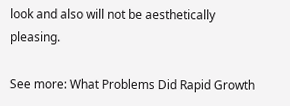look and also will not be aesthetically pleasing.

See more: What Problems Did Rapid Growth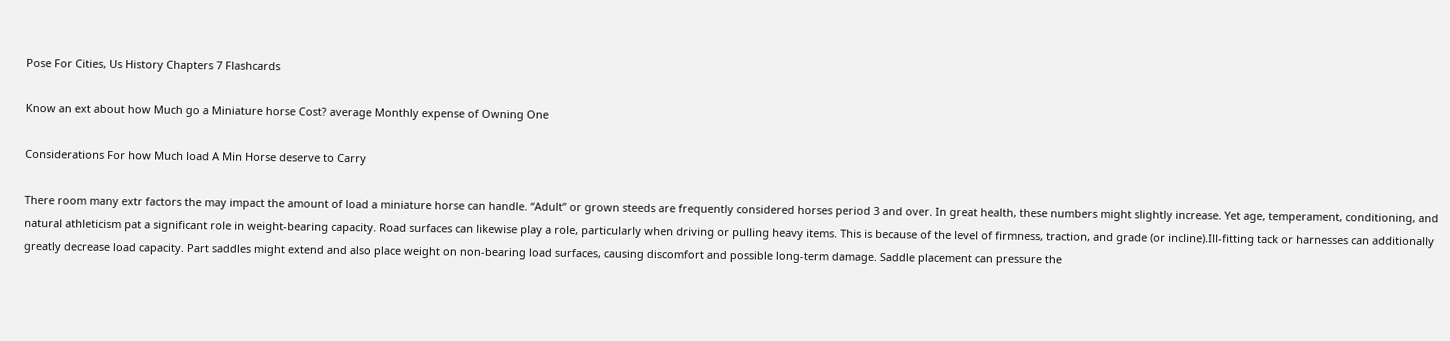Pose For Cities, Us History Chapters 7 Flashcards

Know an ext about how Much go a Miniature horse Cost? average Monthly expense of Owning One

Considerations For how Much load A Min Horse deserve to Carry

There room many extr factors the may impact the amount of load a miniature horse can handle. “Adult” or grown steeds are frequently considered horses period 3 and over. In great health, these numbers might slightly increase. Yet age, temperament, conditioning, and natural athleticism pat a significant role in weight-bearing capacity. Road surfaces can likewise play a role, particularly when driving or pulling heavy items. This is because of the level of firmness, traction, and grade (or incline).Ill-fitting tack or harnesses can additionally greatly decrease load capacity. Part saddles might extend and also place weight on non-bearing load surfaces, causing discomfort and possible long-term damage. Saddle placement can pressure the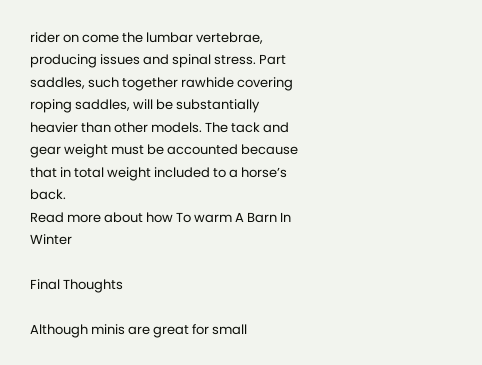rider on come the lumbar vertebrae, producing issues and spinal stress. Part saddles, such together rawhide covering roping saddles, will be substantially heavier than other models. The tack and gear weight must be accounted because that in total weight included to a horse’s back.
Read more about how To warm A Barn In Winter

Final Thoughts

Although minis are great for small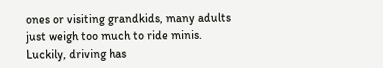ones or visiting grandkids, many adults just weigh too much to ride minis. Luckily, driving has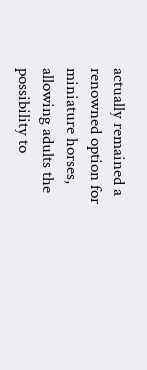actually remained a renowned option for miniature horses, allowing adults the possibility to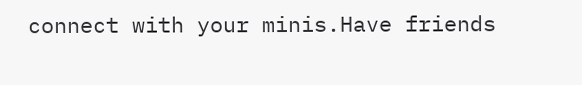connect with your minis.Have friends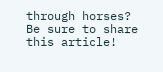through horses? Be sure to share this article!